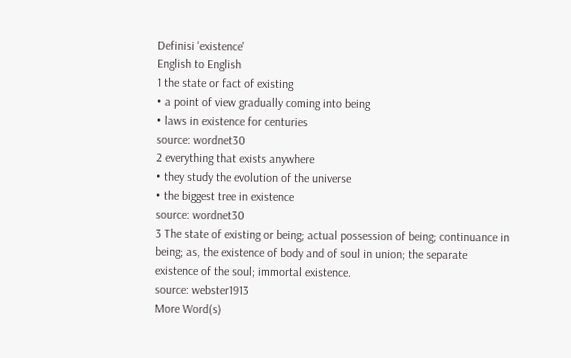Definisi 'existence'
English to English
1 the state or fact of existing
• a point of view gradually coming into being
• laws in existence for centuries
source: wordnet30
2 everything that exists anywhere
• they study the evolution of the universe
• the biggest tree in existence
source: wordnet30
3 The state of existing or being; actual possession of being; continuance in being; as, the existence of body and of soul in union; the separate existence of the soul; immortal existence.
source: webster1913
More Word(s)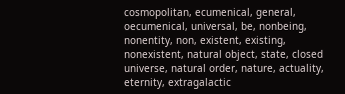cosmopolitan, ecumenical, general, oecumenical, universal, be, nonbeing, nonentity, non, existent, existing, nonexistent, natural object, state, closed universe, natural order, nature, actuality, eternity, extragalactic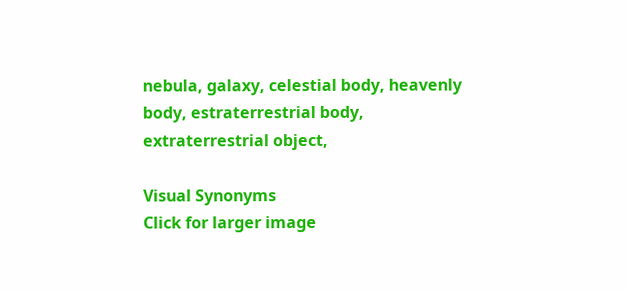nebula, galaxy, celestial body, heavenly body, estraterrestrial body, extraterrestrial object,

Visual Synonyms
Click for larger image